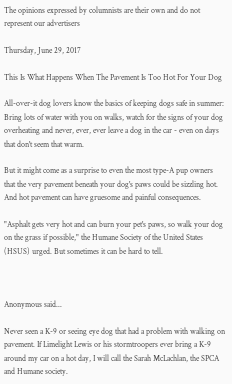The opinions expressed by columnists are their own and do not represent our advertisers

Thursday, June 29, 2017

This Is What Happens When The Pavement Is Too Hot For Your Dog

All-over-it dog lovers know the basics of keeping dogs safe in summer: Bring lots of water with you on walks, watch for the signs of your dog overheating and never, ever, ever leave a dog in the car - even on days that don't seem that warm.

But it might come as a surprise to even the most type-A pup owners that the very pavement beneath your dog's paws could be sizzling hot. And hot pavement can have gruesome and painful consequences.

"Asphalt gets very hot and can burn your pet's paws, so walk your dog on the grass if possible," the Humane Society of the United States (HSUS) urged. But sometimes it can be hard to tell.



Anonymous said...

Never seen a K-9 or seeing eye dog that had a problem with walking on pavement. If Limelight Lewis or his stormtroopers ever bring a K-9 around my car on a hot day, I will call the Sarah McLachlan, the SPCA and Humane society.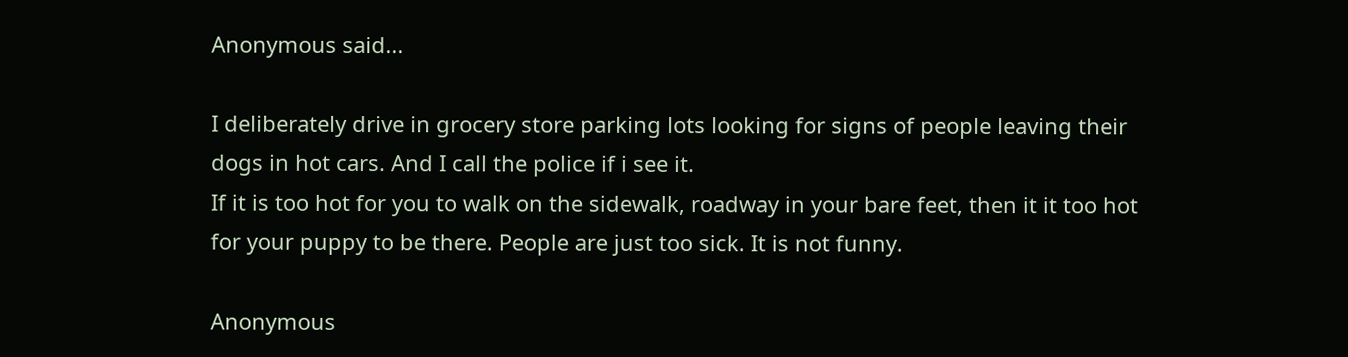Anonymous said...

I deliberately drive in grocery store parking lots looking for signs of people leaving their dogs in hot cars. And I call the police if i see it.
If it is too hot for you to walk on the sidewalk, roadway in your bare feet, then it it too hot for your puppy to be there. People are just too sick. It is not funny.

Anonymous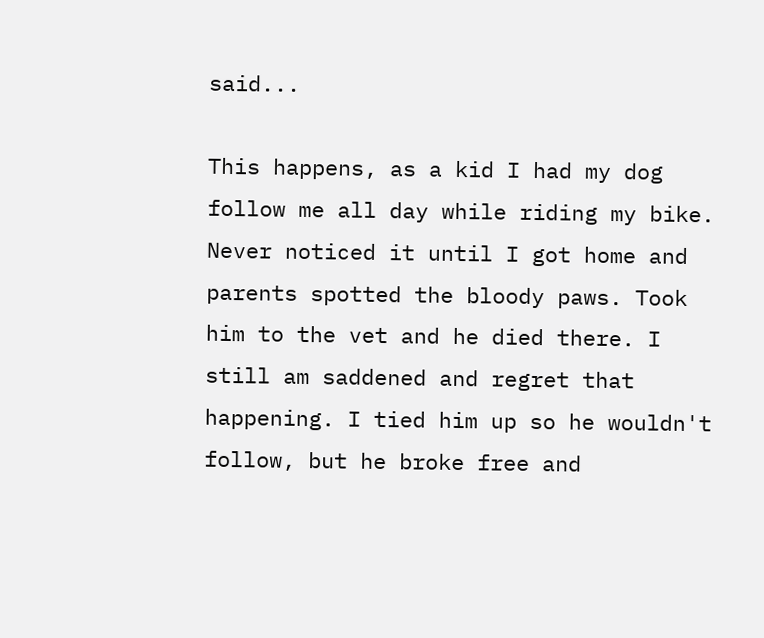said...

This happens, as a kid I had my dog follow me all day while riding my bike. Never noticed it until I got home and parents spotted the bloody paws. Took him to the vet and he died there. I still am saddened and regret that happening. I tied him up so he wouldn't follow, but he broke free and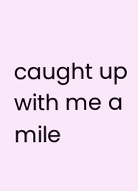caught up with me a mile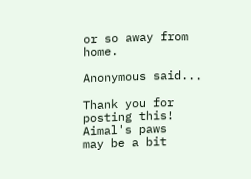or so away from home.

Anonymous said...

Thank you for posting this!
Aimal's paws
may be a bit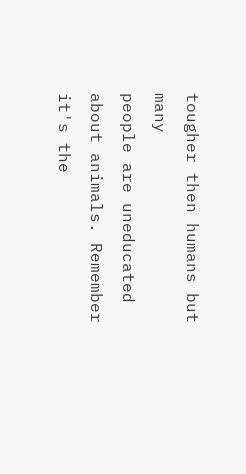tougher then humans but many
people are uneducated about animals. Remember
it's the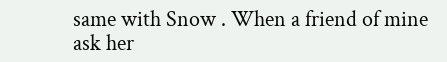same with Snow . When a friend of mine
ask her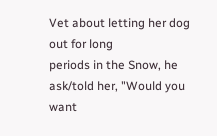Vet about letting her dog out for long
periods in the Snow, he ask/told her, "Would you
want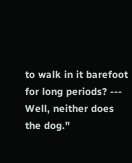to walk in it barefoot for long periods? ---
Well, neither does the dog."